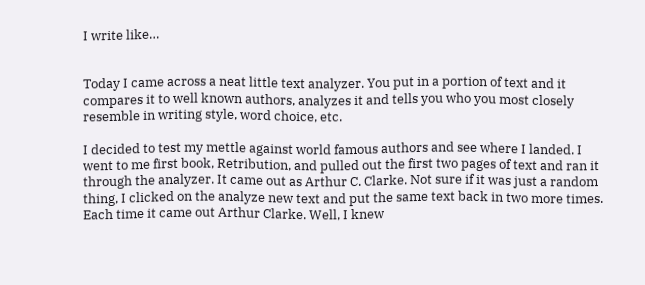I write like…


Today I came across a neat little text analyzer. You put in a portion of text and it compares it to well known authors, analyzes it and tells you who you most closely resemble in writing style, word choice, etc.

I decided to test my mettle against world famous authors and see where I landed. I went to me first book, Retribution, and pulled out the first two pages of text and ran it through the analyzer. It came out as Arthur C. Clarke. Not sure if it was just a random thing, I clicked on the analyze new text and put the same text back in two more times. Each time it came out Arthur Clarke. Well, I knew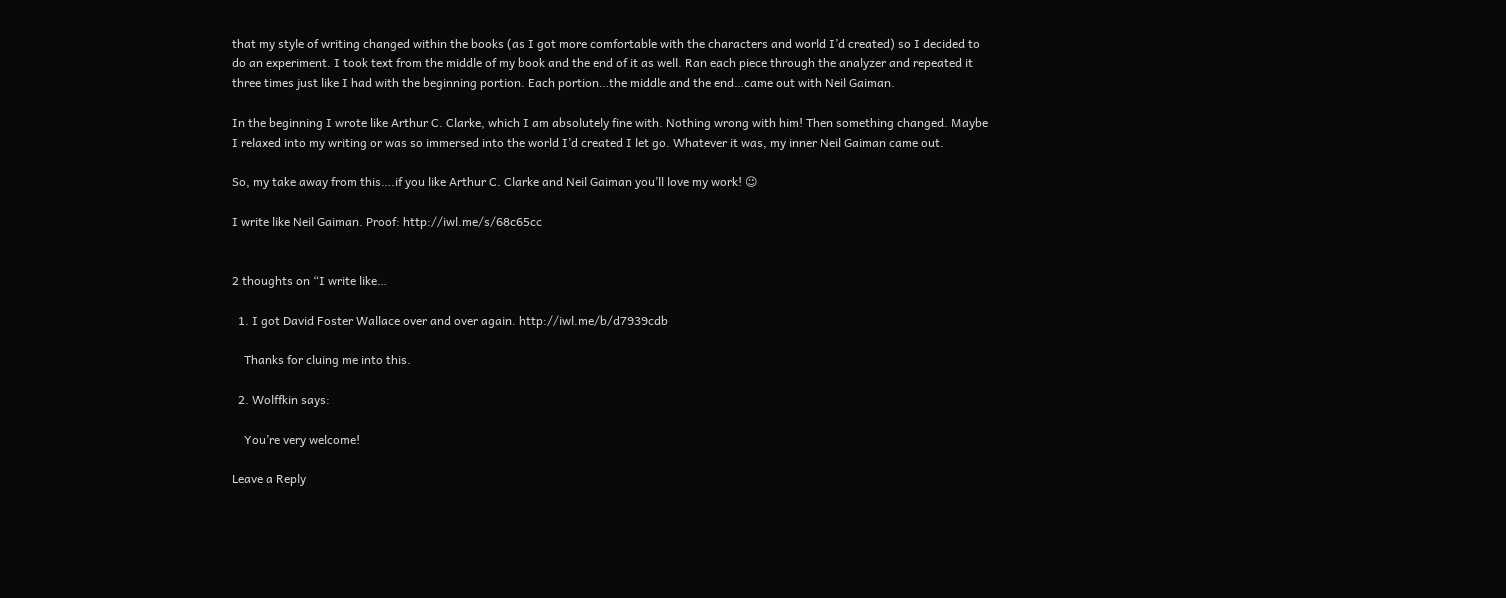that my style of writing changed within the books (as I got more comfortable with the characters and world I’d created) so I decided to do an experiment. I took text from the middle of my book and the end of it as well. Ran each piece through the analyzer and repeated it three times just like I had with the beginning portion. Each portion…the middle and the end…came out with Neil Gaiman.

In the beginning I wrote like Arthur C. Clarke, which I am absolutely fine with. Nothing wrong with him! Then something changed. Maybe I relaxed into my writing or was so immersed into the world I’d created I let go. Whatever it was, my inner Neil Gaiman came out.

So, my take away from this….if you like Arthur C. Clarke and Neil Gaiman you’ll love my work! 😉

I write like Neil Gaiman. Proof: http://iwl.me/s/68c65cc


2 thoughts on “I write like…

  1. I got David Foster Wallace over and over again. http://iwl.me/b/d7939cdb

    Thanks for cluing me into this.

  2. Wolffkin says:

    You’re very welcome!

Leave a Reply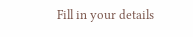Fill in your details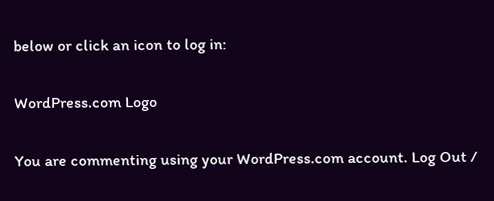below or click an icon to log in:

WordPress.com Logo

You are commenting using your WordPress.com account. Log Out /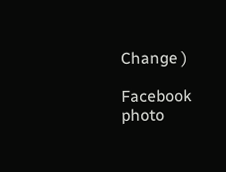Change )

Facebook photo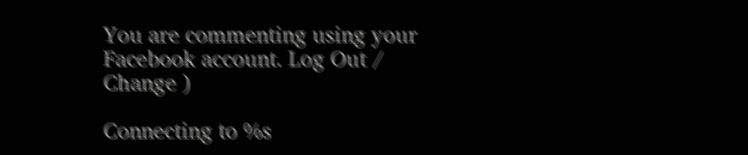You are commenting using your Facebook account. Log Out /  Change )

Connecting to %s